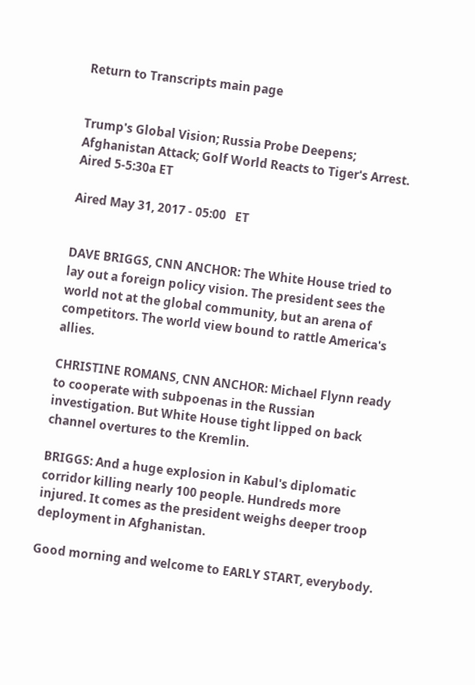Return to Transcripts main page


Trump's Global Vision; Russia Probe Deepens; Afghanistan Attack; Golf World Reacts to Tiger's Arrest. Aired 5-5:30a ET

Aired May 31, 2017 - 05:00   ET


DAVE BRIGGS, CNN ANCHOR: The White House tried to lay out a foreign policy vision. The president sees the world not at the global community, but an arena of competitors. The world view bound to rattle America's allies.

CHRISTINE ROMANS, CNN ANCHOR: Michael Flynn ready to cooperate with subpoenas in the Russian investigation. But White House tight lipped on back channel overtures to the Kremlin.

BRIGGS: And a huge explosion in Kabul's diplomatic corridor killing nearly 100 people. Hundreds more injured. It comes as the president weighs deeper troop deployment in Afghanistan.

Good morning and welcome to EARLY START, everybody.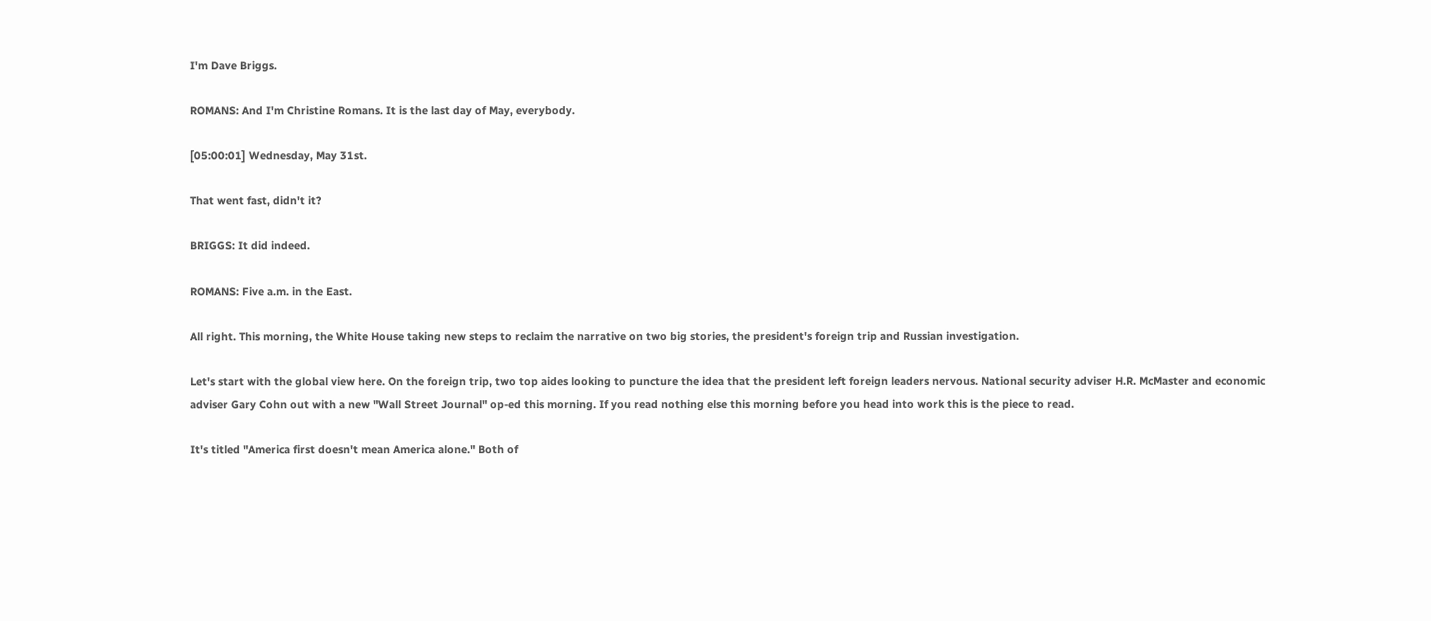I'm Dave Briggs.

ROMANS: And I'm Christine Romans. It is the last day of May, everybody.

[05:00:01] Wednesday, May 31st.

That went fast, didn't it?

BRIGGS: It did indeed.

ROMANS: Five a.m. in the East.

All right. This morning, the White House taking new steps to reclaim the narrative on two big stories, the president's foreign trip and Russian investigation.

Let's start with the global view here. On the foreign trip, two top aides looking to puncture the idea that the president left foreign leaders nervous. National security adviser H.R. McMaster and economic adviser Gary Cohn out with a new "Wall Street Journal" op-ed this morning. If you read nothing else this morning before you head into work this is the piece to read.

It's titled "America first doesn't mean America alone." Both of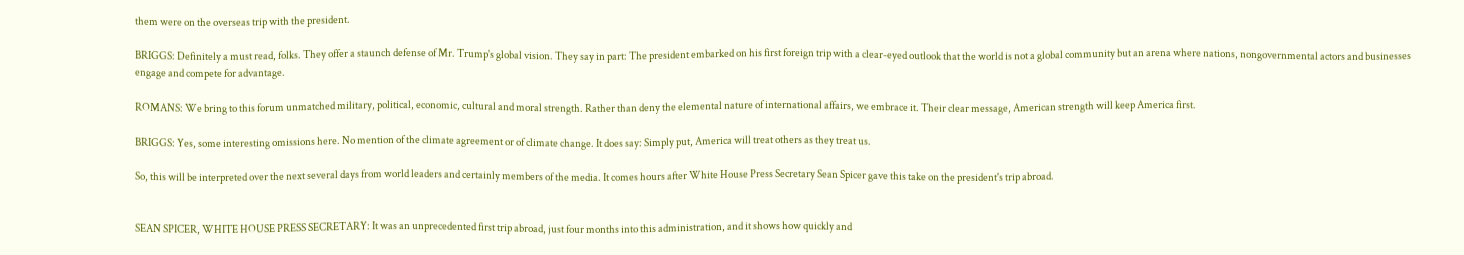them were on the overseas trip with the president.

BRIGGS: Definitely a must read, folks. They offer a staunch defense of Mr. Trump's global vision. They say in part: The president embarked on his first foreign trip with a clear-eyed outlook that the world is not a global community but an arena where nations, nongovernmental actors and businesses engage and compete for advantage.

ROMANS: We bring to this forum unmatched military, political, economic, cultural and moral strength. Rather than deny the elemental nature of international affairs, we embrace it. Their clear message, American strength will keep America first.

BRIGGS: Yes, some interesting omissions here. No mention of the climate agreement or of climate change. It does say: Simply put, America will treat others as they treat us.

So, this will be interpreted over the next several days from world leaders and certainly members of the media. It comes hours after White House Press Secretary Sean Spicer gave this take on the president's trip abroad.


SEAN SPICER, WHITE HOUSE PRESS SECRETARY: It was an unprecedented first trip abroad, just four months into this administration, and it shows how quickly and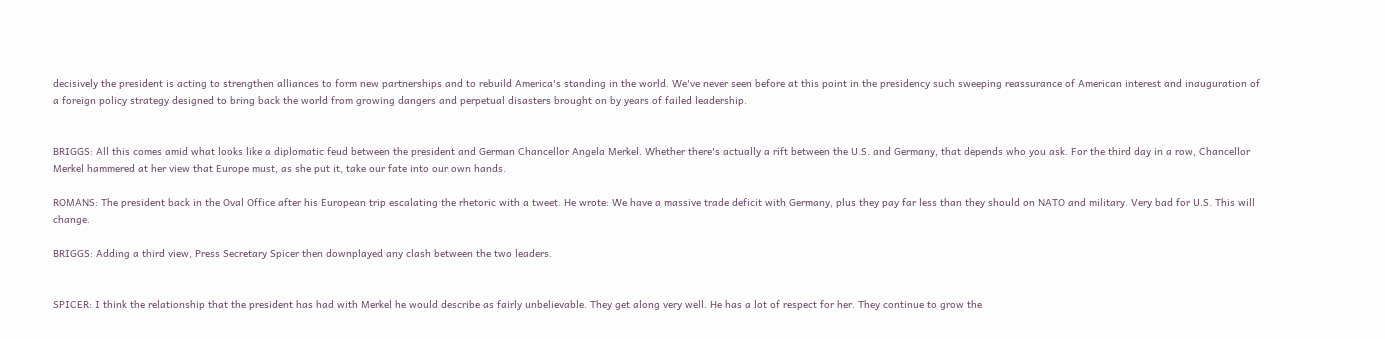decisively the president is acting to strengthen alliances to form new partnerships and to rebuild America's standing in the world. We've never seen before at this point in the presidency such sweeping reassurance of American interest and inauguration of a foreign policy strategy designed to bring back the world from growing dangers and perpetual disasters brought on by years of failed leadership.


BRIGGS: All this comes amid what looks like a diplomatic feud between the president and German Chancellor Angela Merkel. Whether there's actually a rift between the U.S. and Germany, that depends who you ask. For the third day in a row, Chancellor Merkel hammered at her view that Europe must, as she put it, take our fate into our own hands.

ROMANS: The president back in the Oval Office after his European trip escalating the rhetoric with a tweet. He wrote: We have a massive trade deficit with Germany, plus they pay far less than they should on NATO and military. Very bad for U.S. This will change.

BRIGGS: Adding a third view, Press Secretary Spicer then downplayed any clash between the two leaders.


SPICER: I think the relationship that the president has had with Merkel he would describe as fairly unbelievable. They get along very well. He has a lot of respect for her. They continue to grow the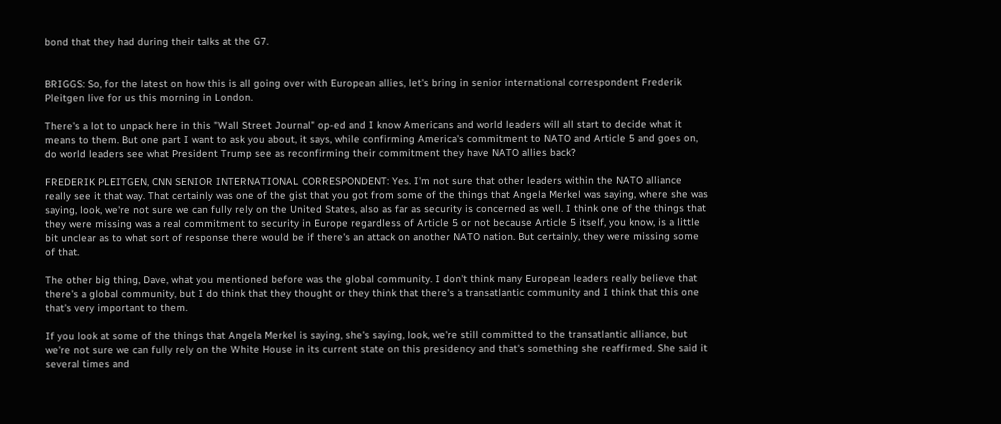bond that they had during their talks at the G7.


BRIGGS: So, for the latest on how this is all going over with European allies, let's bring in senior international correspondent Frederik Pleitgen live for us this morning in London.

There's a lot to unpack here in this "Wall Street Journal" op-ed and I know Americans and world leaders will all start to decide what it means to them. But one part I want to ask you about, it says, while confirming America's commitment to NATO and Article 5 and goes on, do world leaders see what President Trump see as reconfirming their commitment they have NATO allies back?

FREDERIK PLEITGEN, CNN SENIOR INTERNATIONAL CORRESPONDENT: Yes. I'm not sure that other leaders within the NATO alliance really see it that way. That certainly was one of the gist that you got from some of the things that Angela Merkel was saying, where she was saying, look, we're not sure we can fully rely on the United States, also as far as security is concerned as well. I think one of the things that they were missing was a real commitment to security in Europe regardless of Article 5 or not because Article 5 itself, you know, is a little bit unclear as to what sort of response there would be if there's an attack on another NATO nation. But certainly, they were missing some of that.

The other big thing, Dave, what you mentioned before was the global community. I don't think many European leaders really believe that there's a global community, but I do think that they thought or they think that there's a transatlantic community and I think that this one that's very important to them.

If you look at some of the things that Angela Merkel is saying, she's saying, look, we're still committed to the transatlantic alliance, but we're not sure we can fully rely on the White House in its current state on this presidency and that's something she reaffirmed. She said it several times and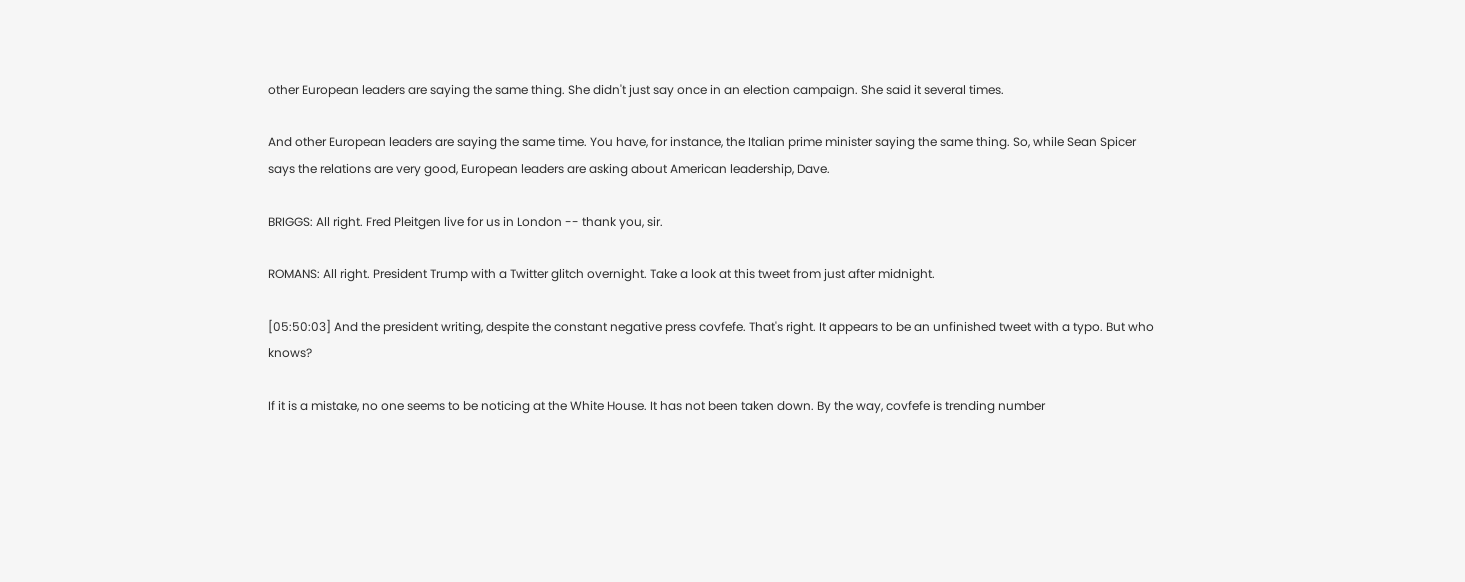other European leaders are saying the same thing. She didn't just say once in an election campaign. She said it several times.

And other European leaders are saying the same time. You have, for instance, the Italian prime minister saying the same thing. So, while Sean Spicer says the relations are very good, European leaders are asking about American leadership, Dave.

BRIGGS: All right. Fred Pleitgen live for us in London -- thank you, sir.

ROMANS: All right. President Trump with a Twitter glitch overnight. Take a look at this tweet from just after midnight.

[05:50:03] And the president writing, despite the constant negative press covfefe. That's right. It appears to be an unfinished tweet with a typo. But who knows?

If it is a mistake, no one seems to be noticing at the White House. It has not been taken down. By the way, covfefe is trending number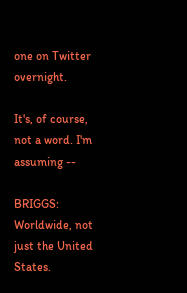one on Twitter overnight.

It's, of course, not a word. I'm assuming --

BRIGGS: Worldwide, not just the United States.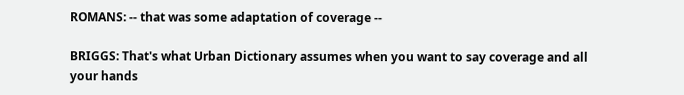ROMANS: -- that was some adaptation of coverage --

BRIGGS: That's what Urban Dictionary assumes when you want to say coverage and all your hands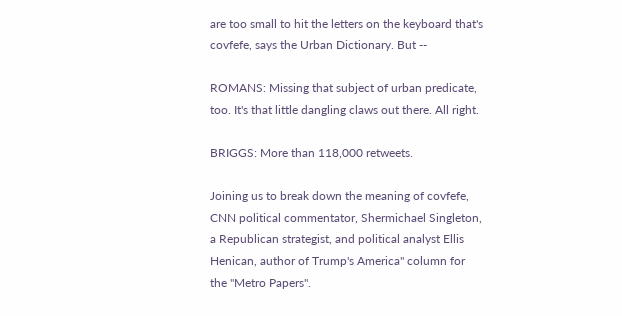are too small to hit the letters on the keyboard that's covfefe, says the Urban Dictionary. But --

ROMANS: Missing that subject of urban predicate, too. It's that little dangling claws out there. All right.

BRIGGS: More than 118,000 retweets.

Joining us to break down the meaning of covfefe, CNN political commentator, Shermichael Singleton, a Republican strategist, and political analyst Ellis Henican, author of Trump's America" column for the "Metro Papers".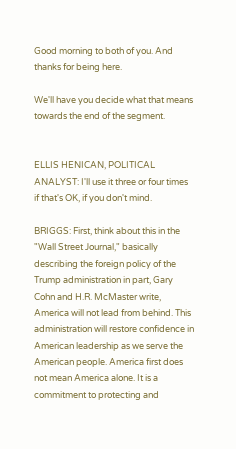Good morning to both of you. And thanks for being here.

We'll have you decide what that means towards the end of the segment.


ELLIS HENICAN, POLITICAL ANALYST: I'll use it three or four times if that's OK, if you don't mind.

BRIGGS: First, think about this in the "Wall Street Journal," basically describing the foreign policy of the Trump administration in part, Gary Cohn and H.R. McMaster write, America will not lead from behind. This administration will restore confidence in American leadership as we serve the American people. America first does not mean America alone. It is a commitment to protecting and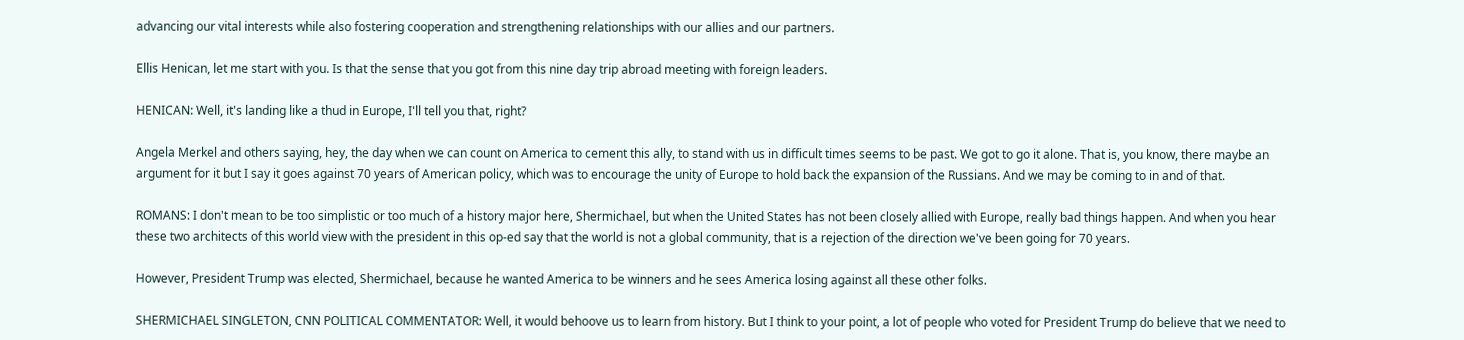advancing our vital interests while also fostering cooperation and strengthening relationships with our allies and our partners.

Ellis Henican, let me start with you. Is that the sense that you got from this nine day trip abroad meeting with foreign leaders.

HENICAN: Well, it's landing like a thud in Europe, I'll tell you that, right?

Angela Merkel and others saying, hey, the day when we can count on America to cement this ally, to stand with us in difficult times seems to be past. We got to go it alone. That is, you know, there maybe an argument for it but I say it goes against 70 years of American policy, which was to encourage the unity of Europe to hold back the expansion of the Russians. And we may be coming to in and of that.

ROMANS: I don't mean to be too simplistic or too much of a history major here, Shermichael, but when the United States has not been closely allied with Europe, really bad things happen. And when you hear these two architects of this world view with the president in this op-ed say that the world is not a global community, that is a rejection of the direction we've been going for 70 years.

However, President Trump was elected, Shermichael, because he wanted America to be winners and he sees America losing against all these other folks.

SHERMICHAEL SINGLETON, CNN POLITICAL COMMENTATOR: Well, it would behoove us to learn from history. But I think to your point, a lot of people who voted for President Trump do believe that we need to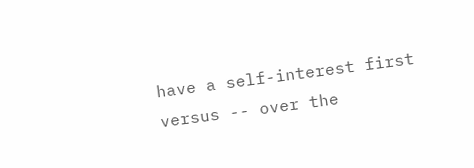have a self-interest first versus -- over the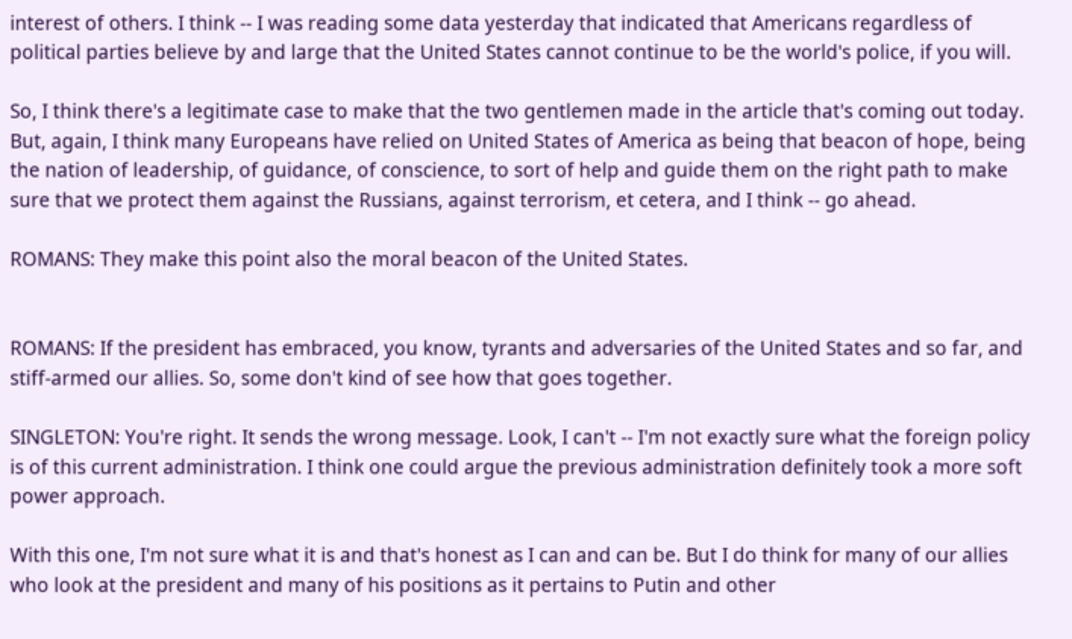interest of others. I think -- I was reading some data yesterday that indicated that Americans regardless of political parties believe by and large that the United States cannot continue to be the world's police, if you will.

So, I think there's a legitimate case to make that the two gentlemen made in the article that's coming out today. But, again, I think many Europeans have relied on United States of America as being that beacon of hope, being the nation of leadership, of guidance, of conscience, to sort of help and guide them on the right path to make sure that we protect them against the Russians, against terrorism, et cetera, and I think -- go ahead.

ROMANS: They make this point also the moral beacon of the United States.


ROMANS: If the president has embraced, you know, tyrants and adversaries of the United States and so far, and stiff-armed our allies. So, some don't kind of see how that goes together.

SINGLETON: You're right. It sends the wrong message. Look, I can't -- I'm not exactly sure what the foreign policy is of this current administration. I think one could argue the previous administration definitely took a more soft power approach.

With this one, I'm not sure what it is and that's honest as I can and can be. But I do think for many of our allies who look at the president and many of his positions as it pertains to Putin and other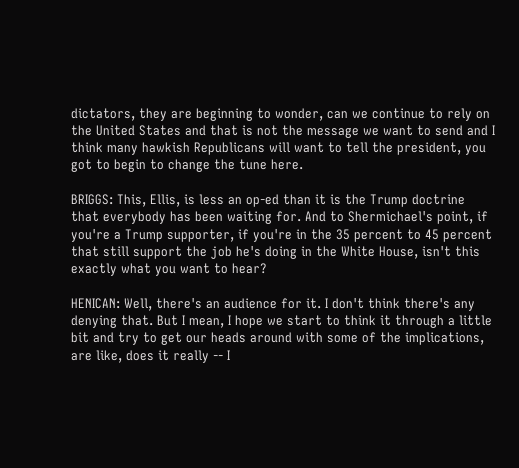dictators, they are beginning to wonder, can we continue to rely on the United States and that is not the message we want to send and I think many hawkish Republicans will want to tell the president, you got to begin to change the tune here.

BRIGGS: This, Ellis, is less an op-ed than it is the Trump doctrine that everybody has been waiting for. And to Shermichael's point, if you're a Trump supporter, if you're in the 35 percent to 45 percent that still support the job he's doing in the White House, isn't this exactly what you want to hear?

HENICAN: Well, there's an audience for it. I don't think there's any denying that. But I mean, I hope we start to think it through a little bit and try to get our heads around with some of the implications, are like, does it really -- I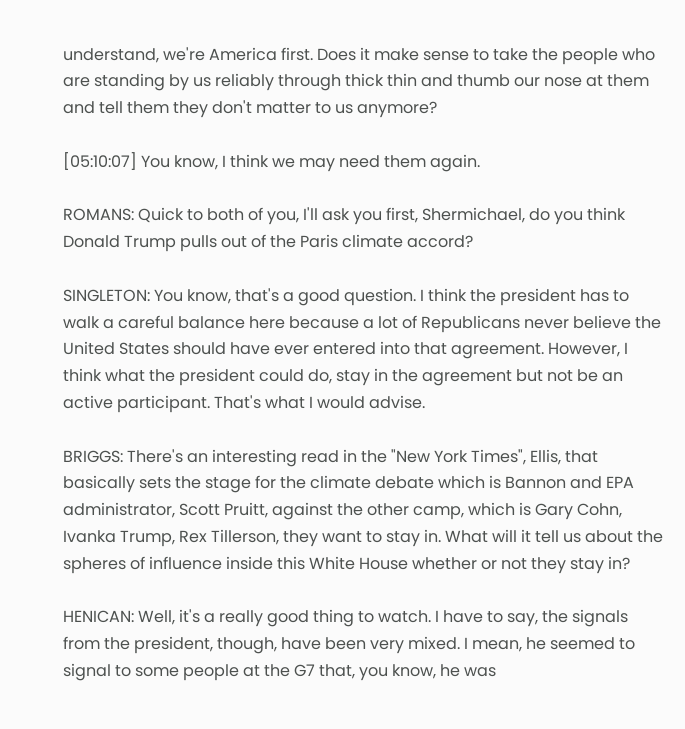understand, we're America first. Does it make sense to take the people who are standing by us reliably through thick thin and thumb our nose at them and tell them they don't matter to us anymore?

[05:10:07] You know, I think we may need them again.

ROMANS: Quick to both of you, I'll ask you first, Shermichael, do you think Donald Trump pulls out of the Paris climate accord?

SINGLETON: You know, that's a good question. I think the president has to walk a careful balance here because a lot of Republicans never believe the United States should have ever entered into that agreement. However, I think what the president could do, stay in the agreement but not be an active participant. That's what I would advise.

BRIGGS: There's an interesting read in the "New York Times", Ellis, that basically sets the stage for the climate debate which is Bannon and EPA administrator, Scott Pruitt, against the other camp, which is Gary Cohn, Ivanka Trump, Rex Tillerson, they want to stay in. What will it tell us about the spheres of influence inside this White House whether or not they stay in?

HENICAN: Well, it's a really good thing to watch. I have to say, the signals from the president, though, have been very mixed. I mean, he seemed to signal to some people at the G7 that, you know, he was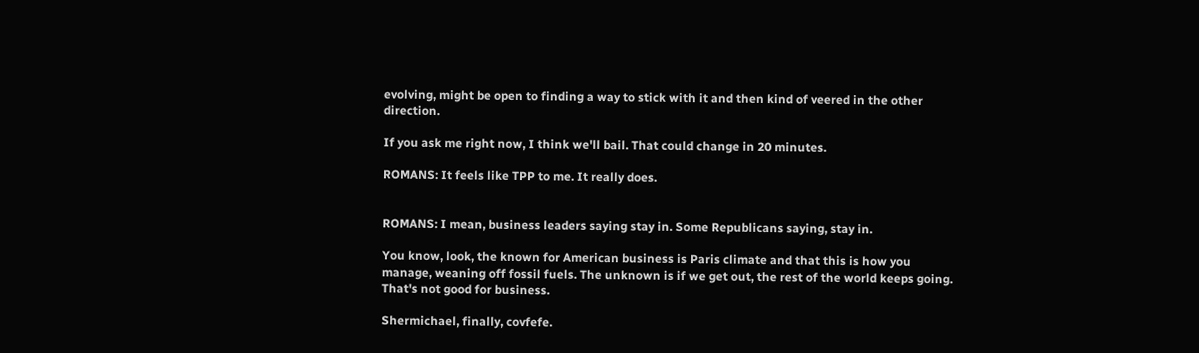evolving, might be open to finding a way to stick with it and then kind of veered in the other direction.

If you ask me right now, I think we'll bail. That could change in 20 minutes.

ROMANS: It feels like TPP to me. It really does.


ROMANS: I mean, business leaders saying stay in. Some Republicans saying, stay in.

You know, look, the known for American business is Paris climate and that this is how you manage, weaning off fossil fuels. The unknown is if we get out, the rest of the world keeps going. That's not good for business.

Shermichael, finally, covfefe.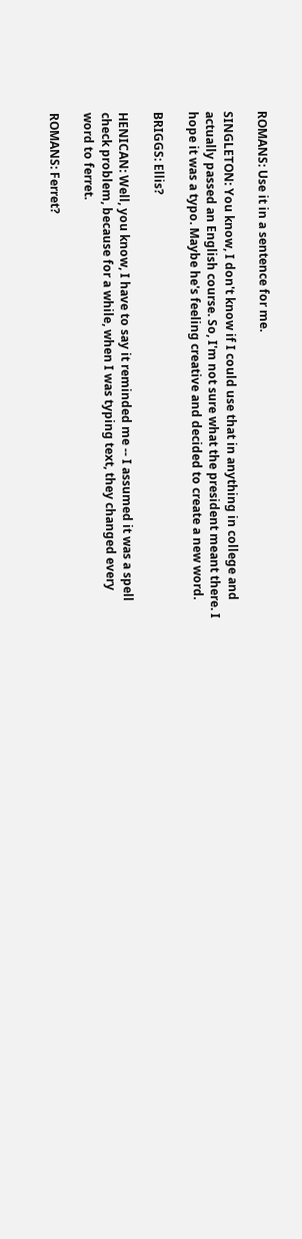ROMANS: Use it in a sentence for me.

SINGLETON: You know, I don't know if I could use that in anything in college and actually passed an English course. So, I'm not sure what the president meant there. I hope it was a typo. Maybe he's feeling creative and decided to create a new word.

BRIGGS: Ellis?

HENICAN: Well, you know, I have to say it reminded me -- I assumed it was a spell check problem, because for a while, when I was typing text, they changed every word to ferret.

ROMANS: Ferret?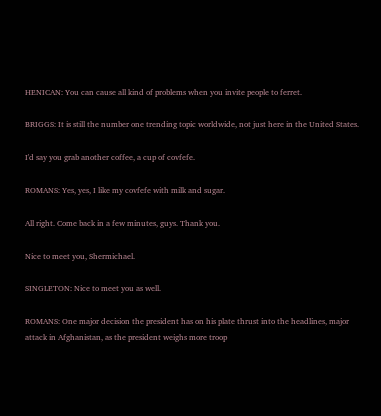HENICAN: You can cause all kind of problems when you invite people to ferret.

BRIGGS: It is still the number one trending topic worldwide, not just here in the United States.

I'd say you grab another coffee, a cup of covfefe.

ROMANS: Yes, yes, I like my covfefe with milk and sugar.

All right. Come back in a few minutes, guys. Thank you.

Nice to meet you, Shermichael.

SINGLETON: Nice to meet you as well.

ROMANS: One major decision the president has on his plate thrust into the headlines, major attack in Afghanistan, as the president weighs more troop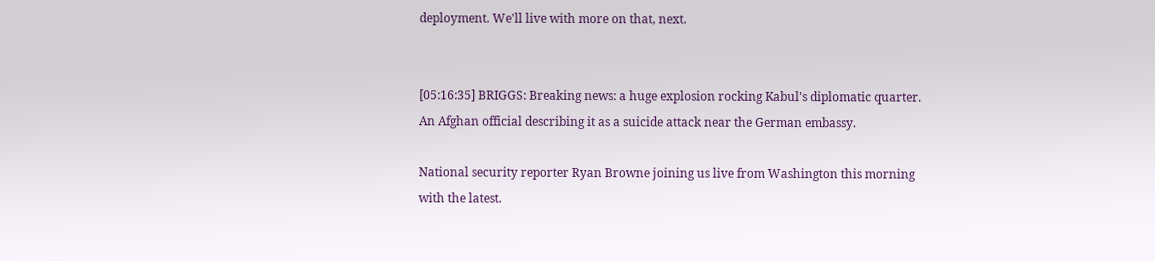deployment. We'll live with more on that, next.


[05:16:35] BRIGGS: Breaking news: a huge explosion rocking Kabul's diplomatic quarter. An Afghan official describing it as a suicide attack near the German embassy.

National security reporter Ryan Browne joining us live from Washington this morning with the latest.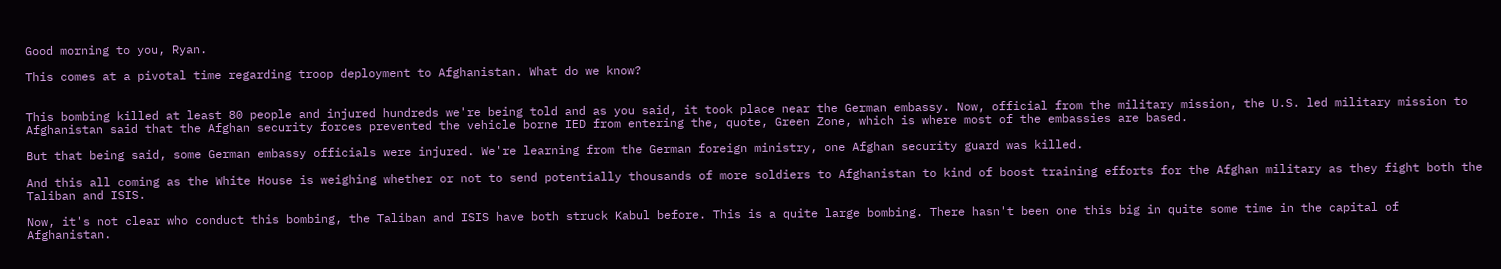Good morning to you, Ryan.

This comes at a pivotal time regarding troop deployment to Afghanistan. What do we know?


This bombing killed at least 80 people and injured hundreds we're being told and as you said, it took place near the German embassy. Now, official from the military mission, the U.S. led military mission to Afghanistan said that the Afghan security forces prevented the vehicle borne IED from entering the, quote, Green Zone, which is where most of the embassies are based.

But that being said, some German embassy officials were injured. We're learning from the German foreign ministry, one Afghan security guard was killed.

And this all coming as the White House is weighing whether or not to send potentially thousands of more soldiers to Afghanistan to kind of boost training efforts for the Afghan military as they fight both the Taliban and ISIS.

Now, it's not clear who conduct this bombing, the Taliban and ISIS have both struck Kabul before. This is a quite large bombing. There hasn't been one this big in quite some time in the capital of Afghanistan.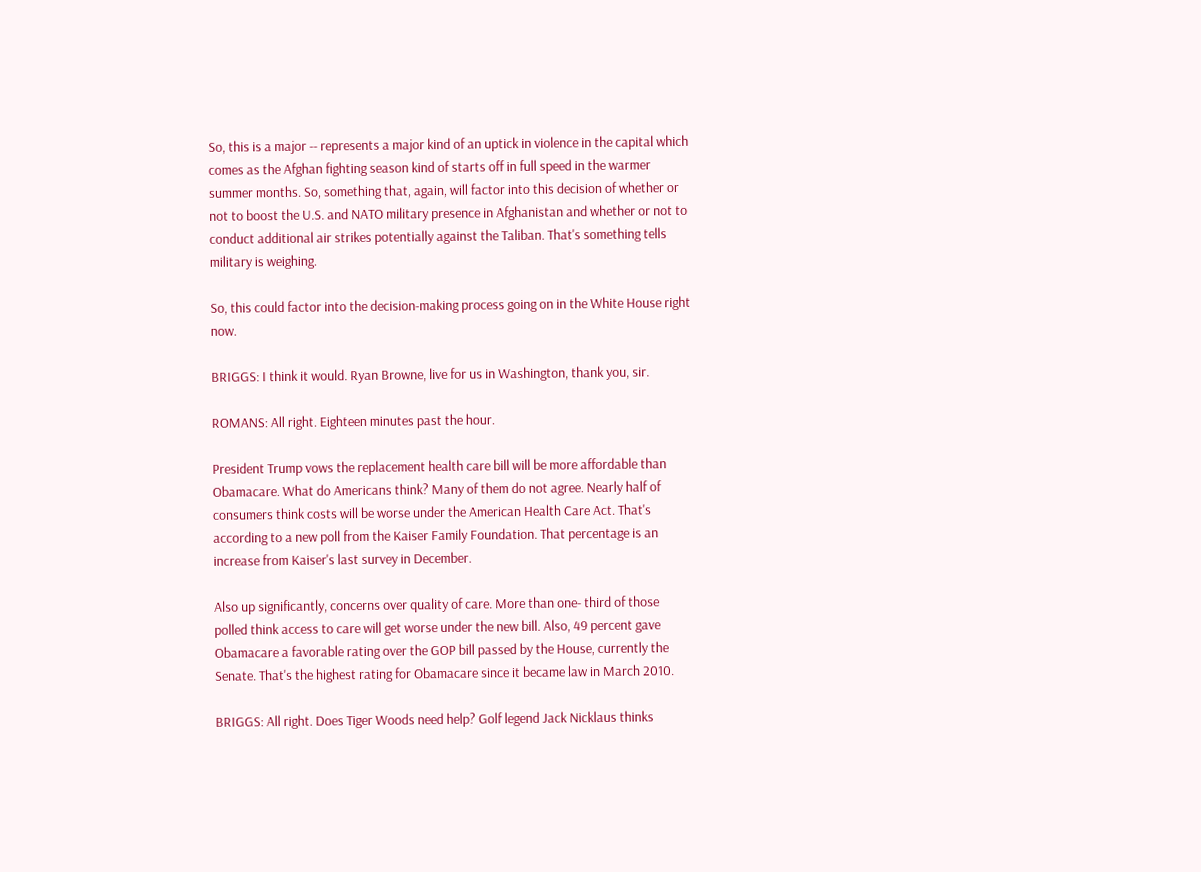So, this is a major -- represents a major kind of an uptick in violence in the capital which comes as the Afghan fighting season kind of starts off in full speed in the warmer summer months. So, something that, again, will factor into this decision of whether or not to boost the U.S. and NATO military presence in Afghanistan and whether or not to conduct additional air strikes potentially against the Taliban. That's something tells military is weighing.

So, this could factor into the decision-making process going on in the White House right now.

BRIGGS: I think it would. Ryan Browne, live for us in Washington, thank you, sir.

ROMANS: All right. Eighteen minutes past the hour.

President Trump vows the replacement health care bill will be more affordable than Obamacare. What do Americans think? Many of them do not agree. Nearly half of consumers think costs will be worse under the American Health Care Act. That's according to a new poll from the Kaiser Family Foundation. That percentage is an increase from Kaiser's last survey in December.

Also up significantly, concerns over quality of care. More than one- third of those polled think access to care will get worse under the new bill. Also, 49 percent gave Obamacare a favorable rating over the GOP bill passed by the House, currently the Senate. That's the highest rating for Obamacare since it became law in March 2010.

BRIGGS: All right. Does Tiger Woods need help? Golf legend Jack Nicklaus thinks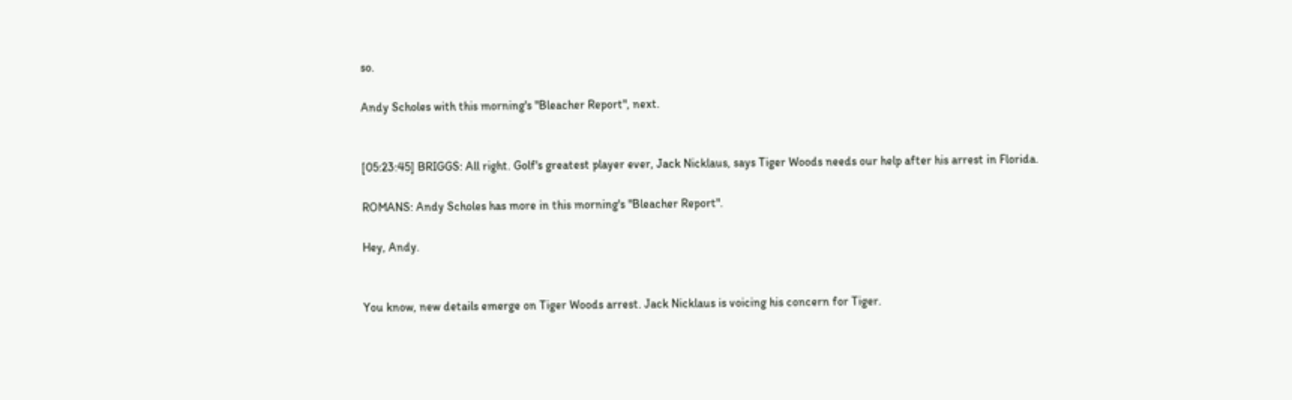so.

Andy Scholes with this morning's "Bleacher Report", next.


[05:23:45] BRIGGS: All right. Golf's greatest player ever, Jack Nicklaus, says Tiger Woods needs our help after his arrest in Florida.

ROMANS: Andy Scholes has more in this morning's "Bleacher Report".

Hey, Andy.


You know, new details emerge on Tiger Woods arrest. Jack Nicklaus is voicing his concern for Tiger.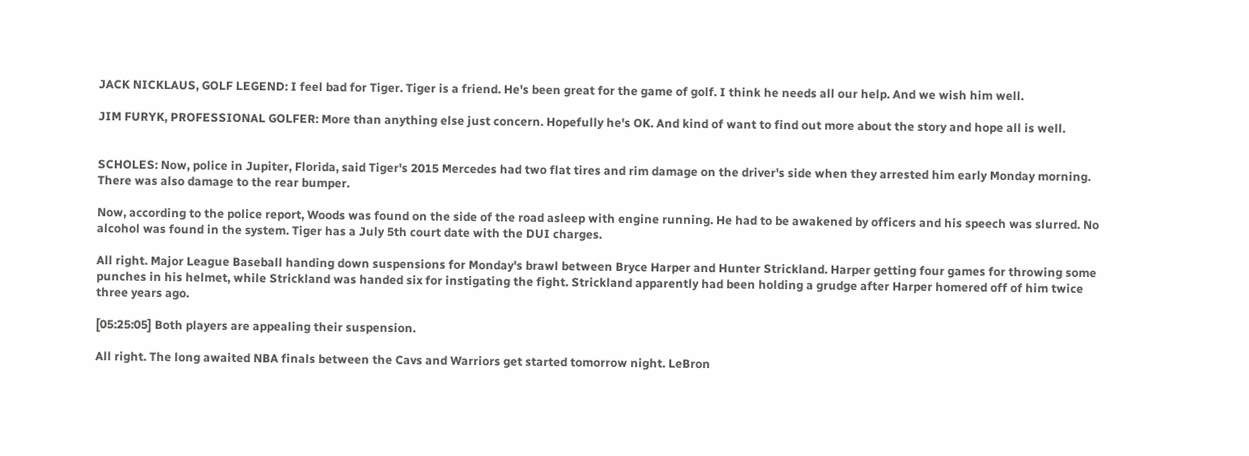JACK NICKLAUS, GOLF LEGEND: I feel bad for Tiger. Tiger is a friend. He's been great for the game of golf. I think he needs all our help. And we wish him well.

JIM FURYK, PROFESSIONAL GOLFER: More than anything else just concern. Hopefully he's OK. And kind of want to find out more about the story and hope all is well.


SCHOLES: Now, police in Jupiter, Florida, said Tiger's 2015 Mercedes had two flat tires and rim damage on the driver's side when they arrested him early Monday morning. There was also damage to the rear bumper.

Now, according to the police report, Woods was found on the side of the road asleep with engine running. He had to be awakened by officers and his speech was slurred. No alcohol was found in the system. Tiger has a July 5th court date with the DUI charges.

All right. Major League Baseball handing down suspensions for Monday's brawl between Bryce Harper and Hunter Strickland. Harper getting four games for throwing some punches in his helmet, while Strickland was handed six for instigating the fight. Strickland apparently had been holding a grudge after Harper homered off of him twice three years ago.

[05:25:05] Both players are appealing their suspension.

All right. The long awaited NBA finals between the Cavs and Warriors get started tomorrow night. LeBron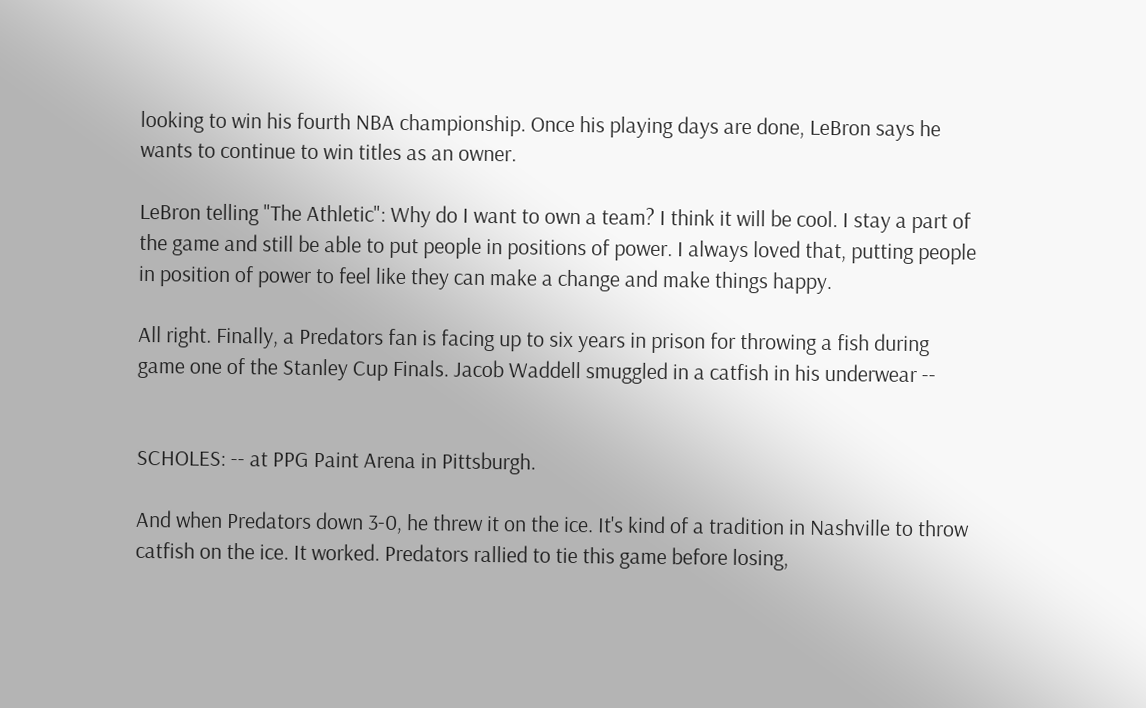looking to win his fourth NBA championship. Once his playing days are done, LeBron says he wants to continue to win titles as an owner.

LeBron telling "The Athletic": Why do I want to own a team? I think it will be cool. I stay a part of the game and still be able to put people in positions of power. I always loved that, putting people in position of power to feel like they can make a change and make things happy.

All right. Finally, a Predators fan is facing up to six years in prison for throwing a fish during game one of the Stanley Cup Finals. Jacob Waddell smuggled in a catfish in his underwear --


SCHOLES: -- at PPG Paint Arena in Pittsburgh.

And when Predators down 3-0, he threw it on the ice. It's kind of a tradition in Nashville to throw catfish on the ice. It worked. Predators rallied to tie this game before losing,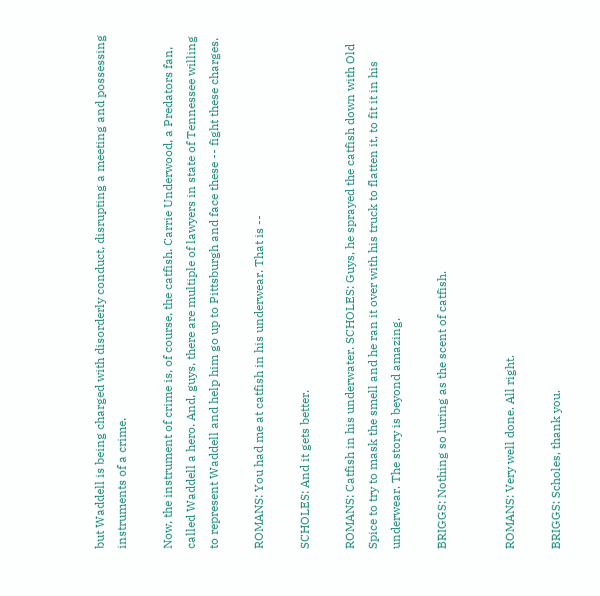but Waddell is being charged with disorderly conduct, disrupting a meeting and possessing instruments of a crime.

Now, the instrument of crime is, of course, the catfish. Carrie Underwood, a Predators fan, called Waddell a hero. And, guys, there are multiple of lawyers in state of Tennessee willing to represent Waddell and help him go up to Pittsburgh and face these -- fight these charges.

ROMANS: You had me at catfish in his underwear. That is --

SCHOLES: And it gets better.

ROMANS: Catfish in his underwater. SCHOLES: Guys, he sprayed the catfish down with Old Spice to try to mask the smell and he ran it over with his truck to flatten it, to fit it in his underwear. The story is beyond amazing.

BRIGGS: Nothing so luring as the scent of catfish.


ROMANS: Very well done. All right.

BRIGGS: Scholes, thank you.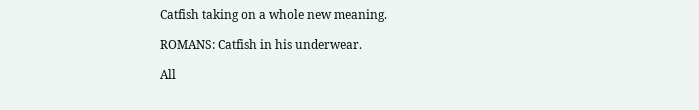Catfish taking on a whole new meaning.

ROMANS: Catfish in his underwear.

All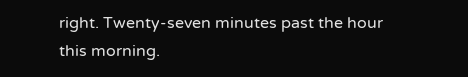right. Twenty-seven minutes past the hour this morning.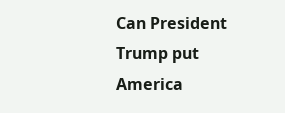Can President Trump put America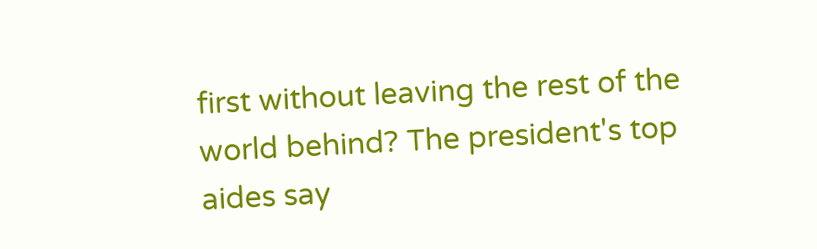first without leaving the rest of the world behind? The president's top aides say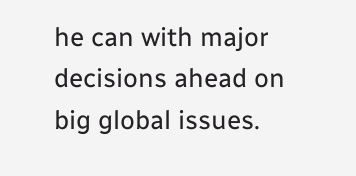he can with major decisions ahead on big global issues.